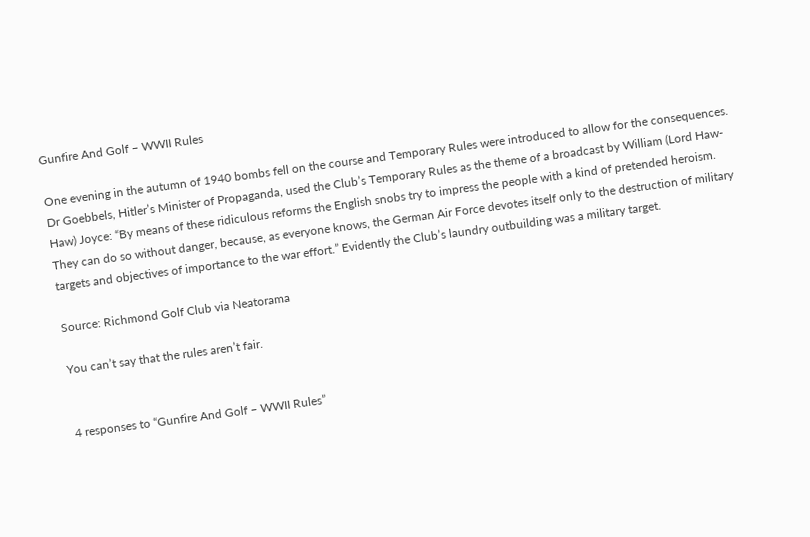Gunfire And Golf – WWII Rules

One evening in the autumn of 1940 bombs fell on the course and Temporary Rules were introduced to allow for the consequences. Dr Goebbels, Hitler’s Minister of Propaganda, used the Club’s Temporary Rules as the theme of a broadcast by William (Lord Haw-Haw) Joyce: “By means of these ridiculous reforms the English snobs try to impress the people with a kind of pretended heroism. They can do so without danger, because, as everyone knows, the German Air Force devotes itself only to the destruction of military targets and objectives of importance to the war effort.” Evidently the Club’s laundry outbuilding was a military target.

Source: Richmond Golf Club via Neatorama

You can’t say that the rules aren’t fair.


4 responses to “Gunfire And Golf – WWII Rules”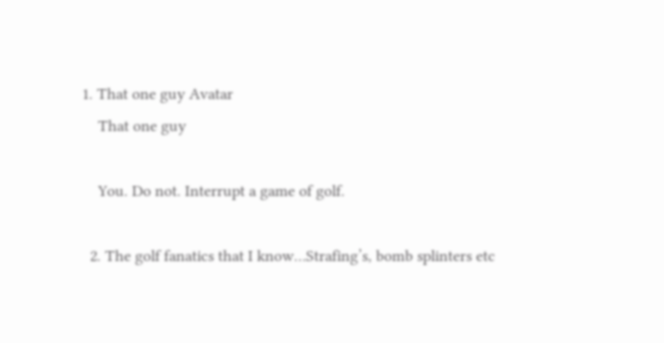1. That one guy Avatar
    That one guy

    You. Do not. Interrupt a game of golf.

  2. The golf fanatics that I know…Strafing’s, bomb splinters etc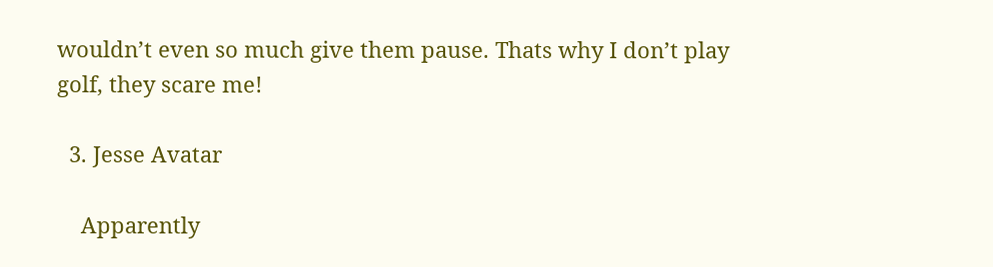wouldn’t even so much give them pause. Thats why I don’t play golf, they scare me!

  3. Jesse Avatar

    Apparently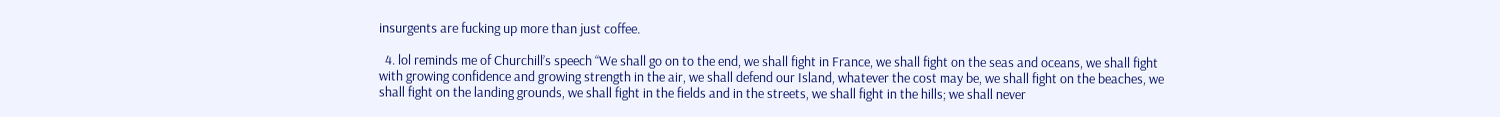insurgents are fucking up more than just coffee.

  4. lol reminds me of Churchill’s speech “We shall go on to the end, we shall fight in France, we shall fight on the seas and oceans, we shall fight with growing confidence and growing strength in the air, we shall defend our Island, whatever the cost may be, we shall fight on the beaches, we shall fight on the landing grounds, we shall fight in the fields and in the streets, we shall fight in the hills; we shall never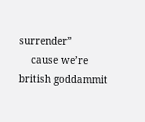surrender”
    cause we’re british goddammit